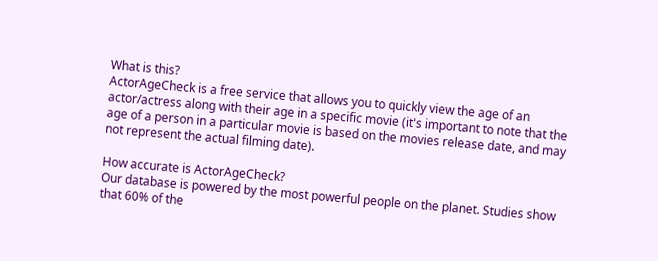What is this?
ActorAgeCheck is a free service that allows you to quickly view the age of an actor/actress along with their age in a specific movie (it's important to note that the age of a person in a particular movie is based on the movies release date, and may not represent the actual filming date).

How accurate is ActorAgeCheck?
Our database is powered by the most powerful people on the planet. Studies show that 60% of the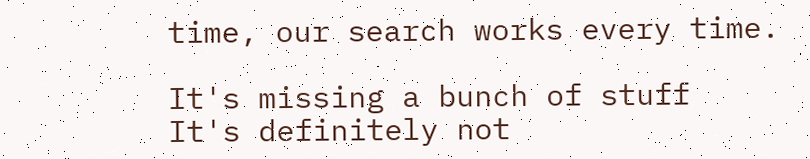time, our search works every time.

It's missing a bunch of stuff
It's definitely not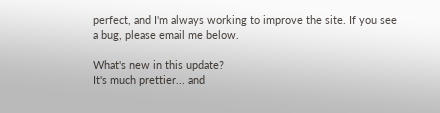perfect, and I'm always working to improve the site. If you see a bug, please email me below.

What's new in this update?
It's much prettier... and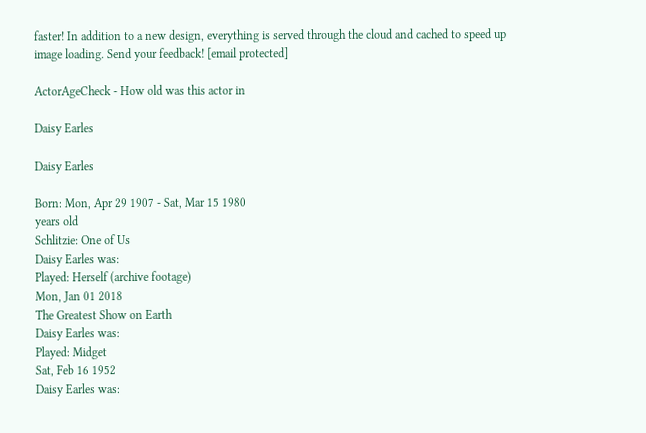faster! In addition to a new design, everything is served through the cloud and cached to speed up image loading. Send your feedback! [email protected]

ActorAgeCheck - How old was this actor in

Daisy Earles

Daisy Earles

Born: Mon, Apr 29 1907 - Sat, Mar 15 1980
years old
Schlitzie: One of Us
Daisy Earles was:
Played: Herself (archive footage)
Mon, Jan 01 2018
The Greatest Show on Earth
Daisy Earles was:
Played: Midget
Sat, Feb 16 1952
Daisy Earles was: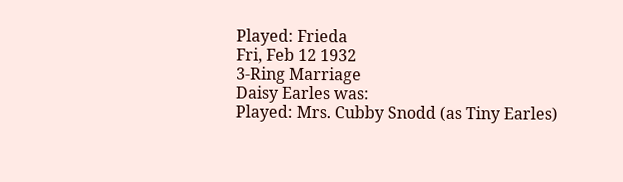Played: Frieda
Fri, Feb 12 1932
3-Ring Marriage
Daisy Earles was:
Played: Mrs. Cubby Snodd (as Tiny Earles)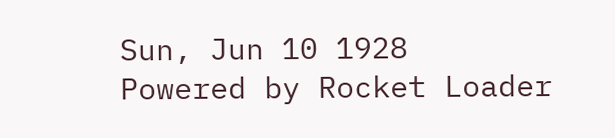Sun, Jun 10 1928
Powered by Rocket Loader